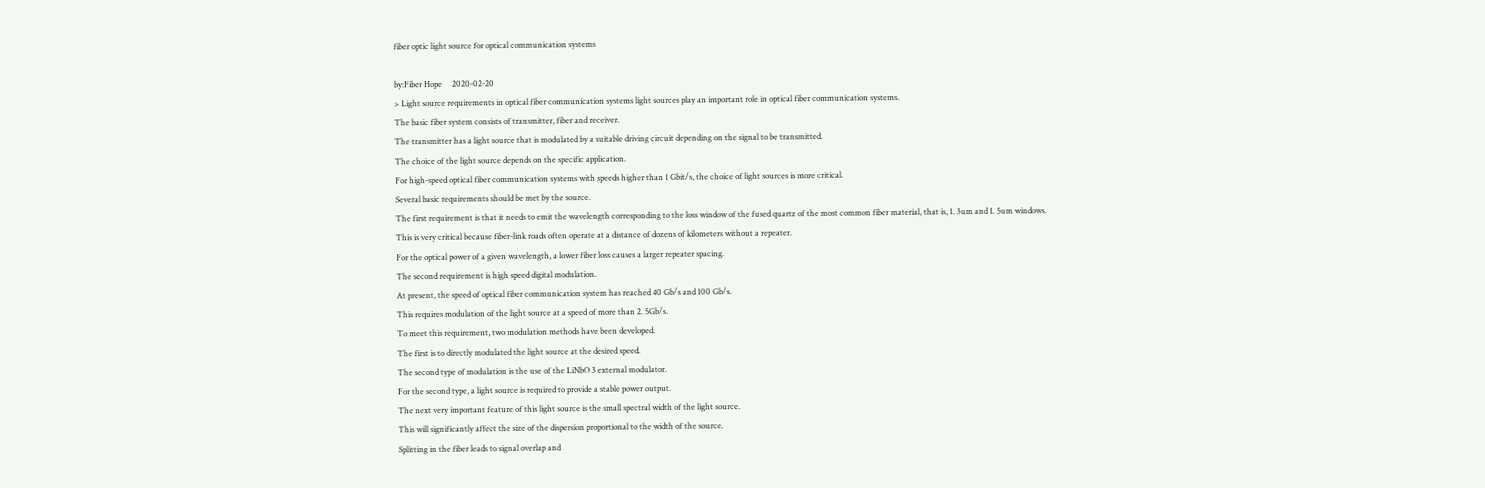fiber optic light source for optical communication systems

by:Fiber Hope     2020-02-20
> Light source requirements in optical fiber communication systems light sources play an important role in optical fiber communication systems.
The basic fiber system consists of transmitter, fiber and receiver.
The transmitter has a light source that is modulated by a suitable driving circuit depending on the signal to be transmitted.
The choice of the light source depends on the specific application.
For high-speed optical fiber communication systems with speeds higher than 1 Gbit/s, the choice of light sources is more critical.
Several basic requirements should be met by the source.
The first requirement is that it needs to emit the wavelength corresponding to the loss window of the fused quartz of the most common fiber material, that is, 1. 3um and 1. 5um windows.
This is very critical because fiber-link roads often operate at a distance of dozens of kilometers without a repeater.
For the optical power of a given wavelength, a lower fiber loss causes a larger repeater spacing.
The second requirement is high speed digital modulation.
At present, the speed of optical fiber communication system has reached 40 Gb/s and 100 Gb/s.
This requires modulation of the light source at a speed of more than 2. 5Gb/s.
To meet this requirement, two modulation methods have been developed.
The first is to directly modulated the light source at the desired speed.
The second type of modulation is the use of the LiNbO 3 external modulator.
For the second type, a light source is required to provide a stable power output.
The next very important feature of this light source is the small spectral width of the light source.
This will significantly affect the size of the dispersion proportional to the width of the source.
Splitting in the fiber leads to signal overlap and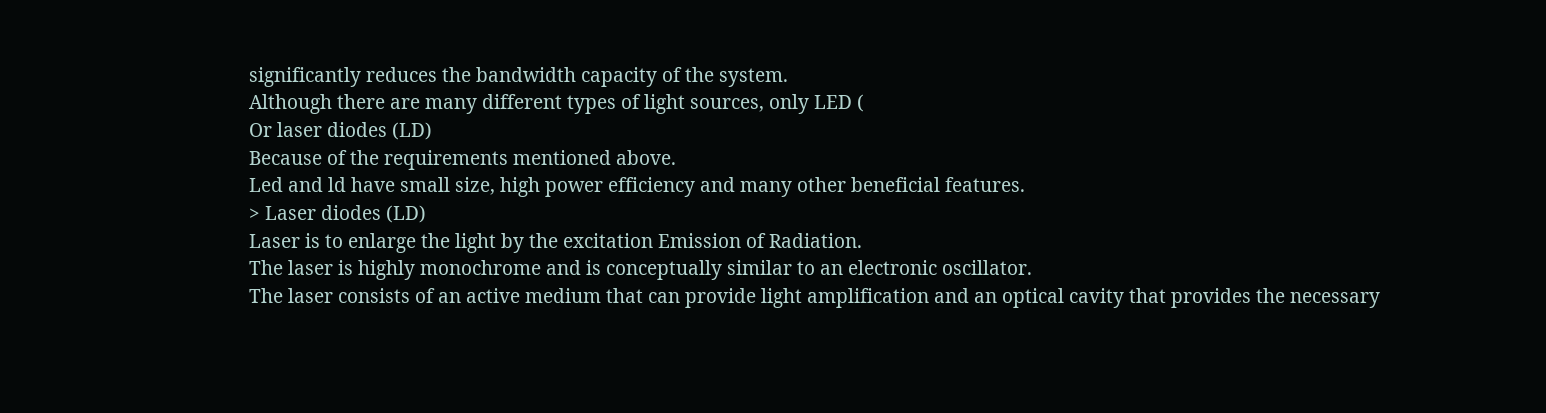significantly reduces the bandwidth capacity of the system.
Although there are many different types of light sources, only LED (
Or laser diodes (LD)
Because of the requirements mentioned above.
Led and ld have small size, high power efficiency and many other beneficial features.
> Laser diodes (LD)
Laser is to enlarge the light by the excitation Emission of Radiation.
The laser is highly monochrome and is conceptually similar to an electronic oscillator.
The laser consists of an active medium that can provide light amplification and an optical cavity that provides the necessary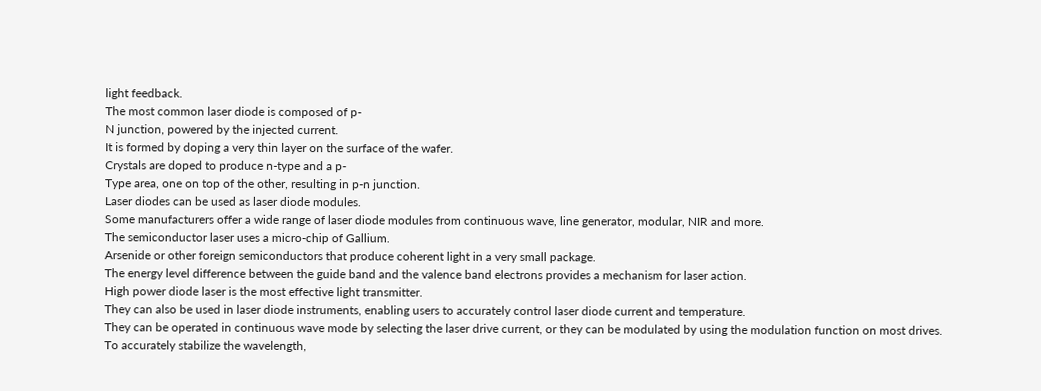light feedback.
The most common laser diode is composed of p-
N junction, powered by the injected current.
It is formed by doping a very thin layer on the surface of the wafer.
Crystals are doped to produce n-type and a p-
Type area, one on top of the other, resulting in p-n junction.
Laser diodes can be used as laser diode modules.
Some manufacturers offer a wide range of laser diode modules from continuous wave, line generator, modular, NIR and more.
The semiconductor laser uses a micro-chip of Gallium.
Arsenide or other foreign semiconductors that produce coherent light in a very small package.
The energy level difference between the guide band and the valence band electrons provides a mechanism for laser action.
High power diode laser is the most effective light transmitter.
They can also be used in laser diode instruments, enabling users to accurately control laser diode current and temperature.
They can be operated in continuous wave mode by selecting the laser drive current, or they can be modulated by using the modulation function on most drives.
To accurately stabilize the wavelength,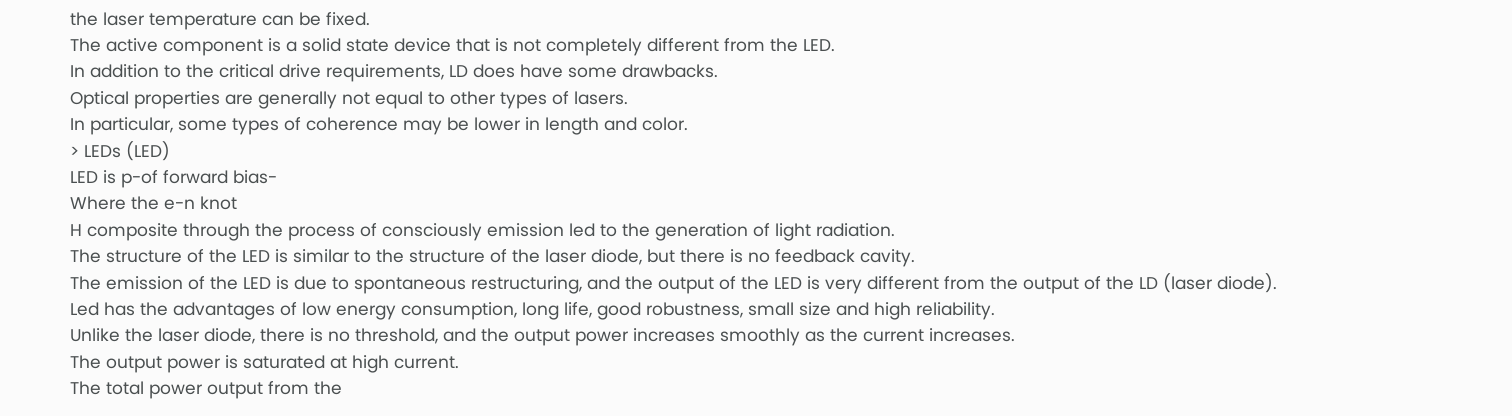the laser temperature can be fixed.
The active component is a solid state device that is not completely different from the LED.
In addition to the critical drive requirements, LD does have some drawbacks.
Optical properties are generally not equal to other types of lasers.
In particular, some types of coherence may be lower in length and color.
> LEDs (LED)
LED is p-of forward bias-
Where the e-n knot
H composite through the process of consciously emission led to the generation of light radiation.
The structure of the LED is similar to the structure of the laser diode, but there is no feedback cavity.
The emission of the LED is due to spontaneous restructuring, and the output of the LED is very different from the output of the LD (laser diode).
Led has the advantages of low energy consumption, long life, good robustness, small size and high reliability.
Unlike the laser diode, there is no threshold, and the output power increases smoothly as the current increases.
The output power is saturated at high current.
The total power output from the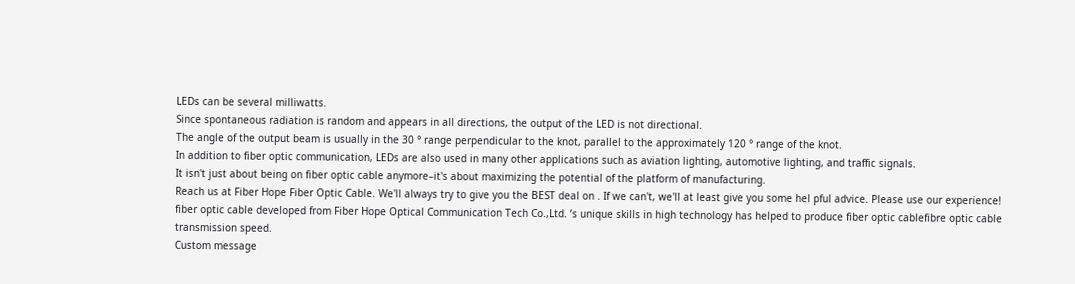LEDs can be several milliwatts.
Since spontaneous radiation is random and appears in all directions, the output of the LED is not directional.
The angle of the output beam is usually in the 30 ° range perpendicular to the knot, parallel to the approximately 120 ° range of the knot.
In addition to fiber optic communication, LEDs are also used in many other applications such as aviation lighting, automotive lighting, and traffic signals.
It isn't just about being on fiber optic cable anymore–it's about maximizing the potential of the platform of manufacturing.
Reach us at Fiber Hope Fiber Optic Cable. We'll always try to give you the BEST deal on . If we can't, we'll at least give you some hel pful advice. Please use our experience!
fiber optic cable developed from Fiber Hope Optical Communication Tech Co.,Ltd. ’s unique skills in high technology has helped to produce fiber optic cablefibre optic cable transmission speed.
Custom message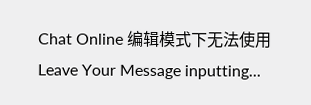Chat Online 编辑模式下无法使用
Leave Your Message inputting...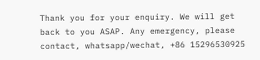Thank you for your enquiry. We will get back to you ASAP. Any emergency, please contact, whatsapp/wechat, +86 15296530925